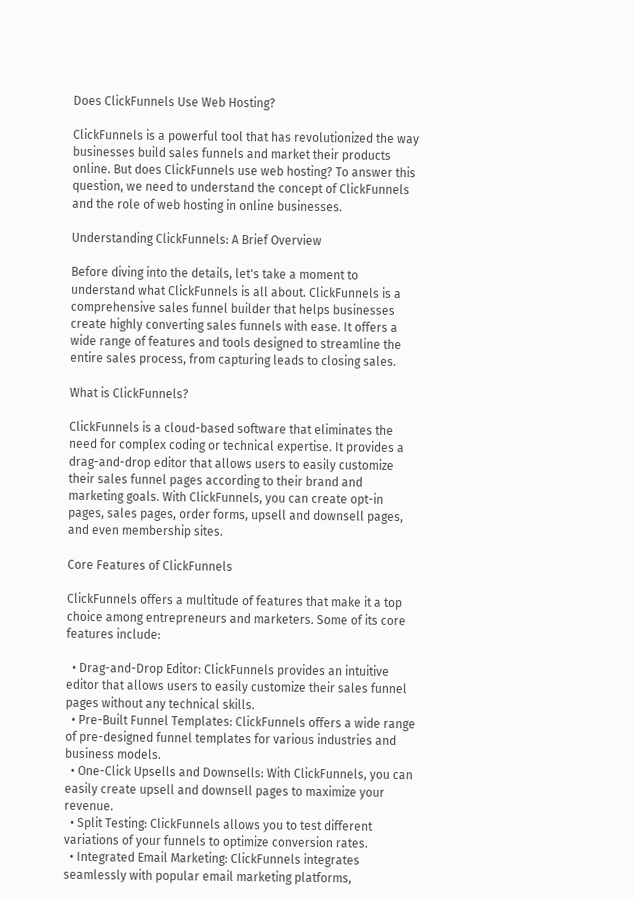Does ClickFunnels Use Web Hosting?

ClickFunnels is a powerful tool that has revolutionized the way businesses build sales funnels and market their products online. But does ClickFunnels use web hosting? To answer this question, we need to understand the concept of ClickFunnels and the role of web hosting in online businesses.

Understanding ClickFunnels: A Brief Overview

Before diving into the details, let's take a moment to understand what ClickFunnels is all about. ClickFunnels is a comprehensive sales funnel builder that helps businesses create highly converting sales funnels with ease. It offers a wide range of features and tools designed to streamline the entire sales process, from capturing leads to closing sales.

What is ClickFunnels?

ClickFunnels is a cloud-based software that eliminates the need for complex coding or technical expertise. It provides a drag-and-drop editor that allows users to easily customize their sales funnel pages according to their brand and marketing goals. With ClickFunnels, you can create opt-in pages, sales pages, order forms, upsell and downsell pages, and even membership sites.

Core Features of ClickFunnels

ClickFunnels offers a multitude of features that make it a top choice among entrepreneurs and marketers. Some of its core features include:

  • Drag-and-Drop Editor: ClickFunnels provides an intuitive editor that allows users to easily customize their sales funnel pages without any technical skills.
  • Pre-Built Funnel Templates: ClickFunnels offers a wide range of pre-designed funnel templates for various industries and business models.
  • One-Click Upsells and Downsells: With ClickFunnels, you can easily create upsell and downsell pages to maximize your revenue.
  • Split Testing: ClickFunnels allows you to test different variations of your funnels to optimize conversion rates.
  • Integrated Email Marketing: ClickFunnels integrates seamlessly with popular email marketing platforms,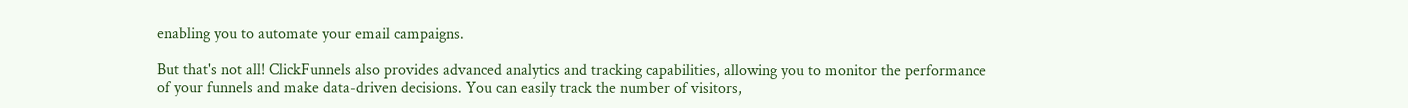enabling you to automate your email campaigns.

But that's not all! ClickFunnels also provides advanced analytics and tracking capabilities, allowing you to monitor the performance of your funnels and make data-driven decisions. You can easily track the number of visitors,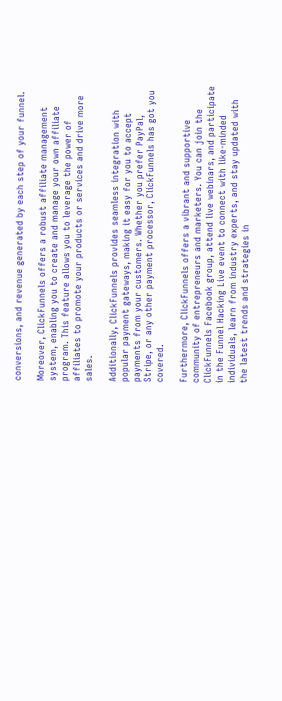conversions, and revenue generated by each step of your funnel.

Moreover, ClickFunnels offers a robust affiliate management system, enabling you to create and manage your own affiliate program. This feature allows you to leverage the power of affiliates to promote your products or services and drive more sales.

Additionally, ClickFunnels provides seamless integration with popular payment gateways, making it easy for you to accept payments from your customers. Whether you prefer PayPal, Stripe, or any other payment processor, ClickFunnels has got you covered.

Furthermore, ClickFunnels offers a vibrant and supportive community of entrepreneurs and marketers. You can join the ClickFunnels Facebook group, attend live webinars, and participate in the Funnel Hacking Live event to connect with like-minded individuals, learn from industry experts, and stay updated with the latest trends and strategies in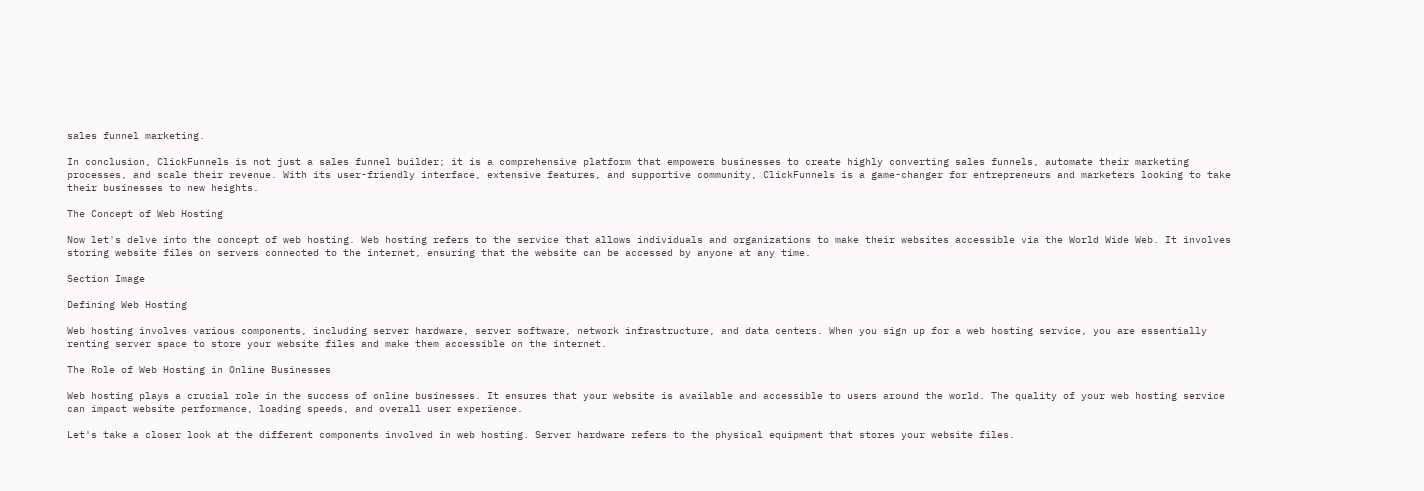sales funnel marketing.

In conclusion, ClickFunnels is not just a sales funnel builder; it is a comprehensive platform that empowers businesses to create highly converting sales funnels, automate their marketing processes, and scale their revenue. With its user-friendly interface, extensive features, and supportive community, ClickFunnels is a game-changer for entrepreneurs and marketers looking to take their businesses to new heights.

The Concept of Web Hosting

Now let's delve into the concept of web hosting. Web hosting refers to the service that allows individuals and organizations to make their websites accessible via the World Wide Web. It involves storing website files on servers connected to the internet, ensuring that the website can be accessed by anyone at any time.

Section Image

Defining Web Hosting

Web hosting involves various components, including server hardware, server software, network infrastructure, and data centers. When you sign up for a web hosting service, you are essentially renting server space to store your website files and make them accessible on the internet.

The Role of Web Hosting in Online Businesses

Web hosting plays a crucial role in the success of online businesses. It ensures that your website is available and accessible to users around the world. The quality of your web hosting service can impact website performance, loading speeds, and overall user experience.

Let's take a closer look at the different components involved in web hosting. Server hardware refers to the physical equipment that stores your website files.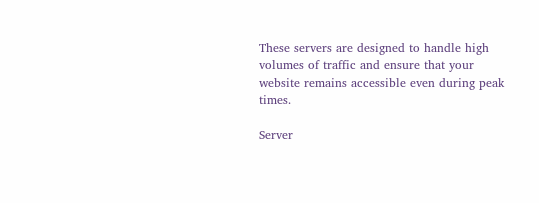These servers are designed to handle high volumes of traffic and ensure that your website remains accessible even during peak times.

Server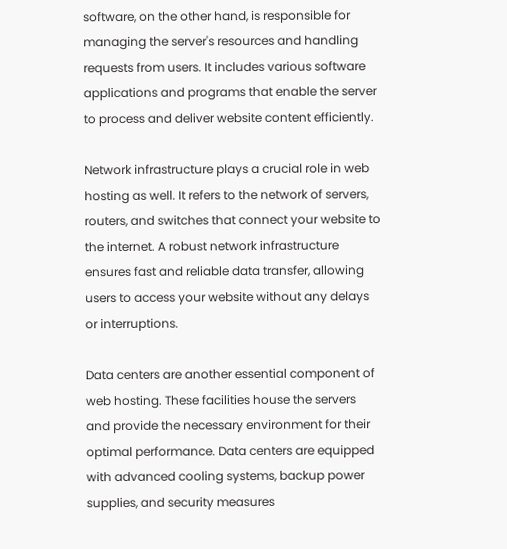software, on the other hand, is responsible for managing the server's resources and handling requests from users. It includes various software applications and programs that enable the server to process and deliver website content efficiently.

Network infrastructure plays a crucial role in web hosting as well. It refers to the network of servers, routers, and switches that connect your website to the internet. A robust network infrastructure ensures fast and reliable data transfer, allowing users to access your website without any delays or interruptions.

Data centers are another essential component of web hosting. These facilities house the servers and provide the necessary environment for their optimal performance. Data centers are equipped with advanced cooling systems, backup power supplies, and security measures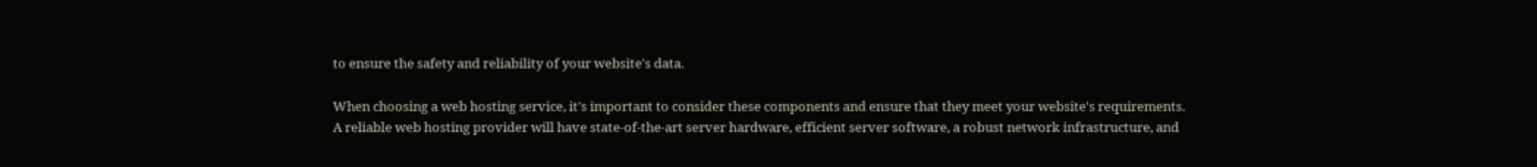to ensure the safety and reliability of your website's data.

When choosing a web hosting service, it's important to consider these components and ensure that they meet your website's requirements. A reliable web hosting provider will have state-of-the-art server hardware, efficient server software, a robust network infrastructure, and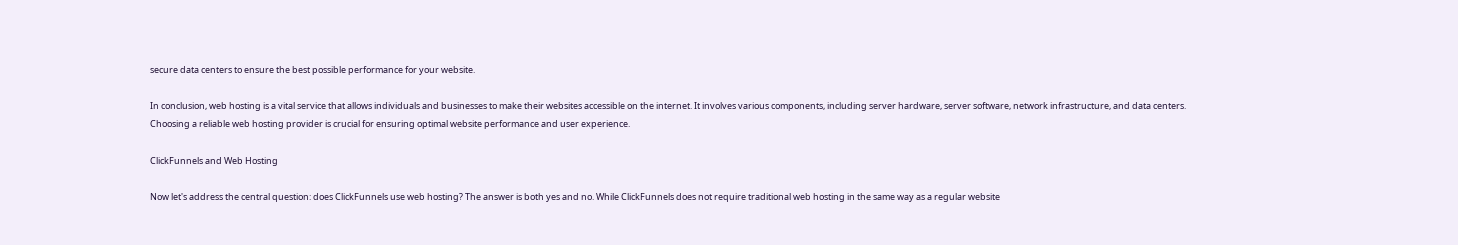secure data centers to ensure the best possible performance for your website.

In conclusion, web hosting is a vital service that allows individuals and businesses to make their websites accessible on the internet. It involves various components, including server hardware, server software, network infrastructure, and data centers. Choosing a reliable web hosting provider is crucial for ensuring optimal website performance and user experience.

ClickFunnels and Web Hosting

Now let's address the central question: does ClickFunnels use web hosting? The answer is both yes and no. While ClickFunnels does not require traditional web hosting in the same way as a regular website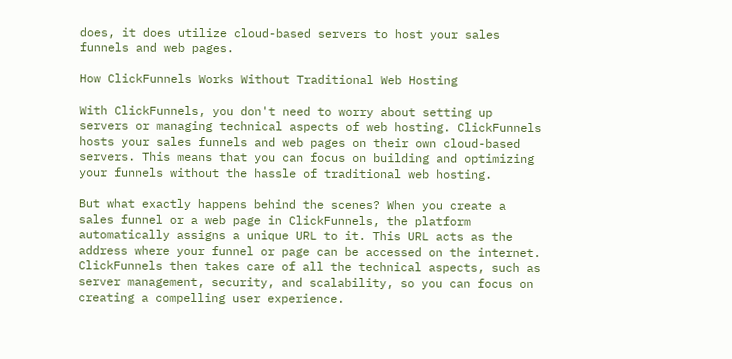does, it does utilize cloud-based servers to host your sales funnels and web pages.

How ClickFunnels Works Without Traditional Web Hosting

With ClickFunnels, you don't need to worry about setting up servers or managing technical aspects of web hosting. ClickFunnels hosts your sales funnels and web pages on their own cloud-based servers. This means that you can focus on building and optimizing your funnels without the hassle of traditional web hosting.

But what exactly happens behind the scenes? When you create a sales funnel or a web page in ClickFunnels, the platform automatically assigns a unique URL to it. This URL acts as the address where your funnel or page can be accessed on the internet. ClickFunnels then takes care of all the technical aspects, such as server management, security, and scalability, so you can focus on creating a compelling user experience.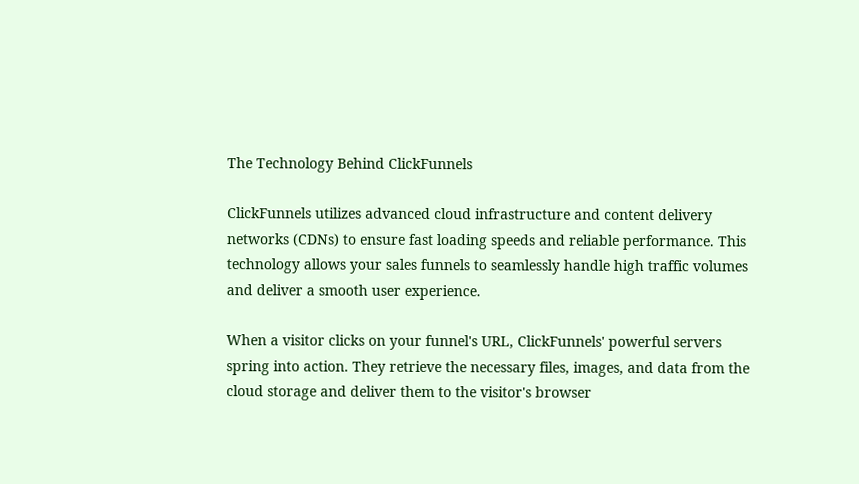The Technology Behind ClickFunnels

ClickFunnels utilizes advanced cloud infrastructure and content delivery networks (CDNs) to ensure fast loading speeds and reliable performance. This technology allows your sales funnels to seamlessly handle high traffic volumes and deliver a smooth user experience.

When a visitor clicks on your funnel's URL, ClickFunnels' powerful servers spring into action. They retrieve the necessary files, images, and data from the cloud storage and deliver them to the visitor's browser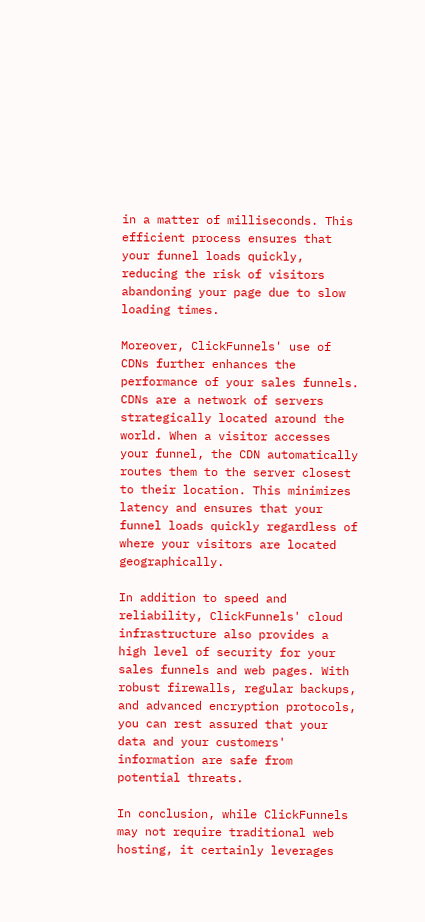in a matter of milliseconds. This efficient process ensures that your funnel loads quickly, reducing the risk of visitors abandoning your page due to slow loading times.

Moreover, ClickFunnels' use of CDNs further enhances the performance of your sales funnels. CDNs are a network of servers strategically located around the world. When a visitor accesses your funnel, the CDN automatically routes them to the server closest to their location. This minimizes latency and ensures that your funnel loads quickly regardless of where your visitors are located geographically.

In addition to speed and reliability, ClickFunnels' cloud infrastructure also provides a high level of security for your sales funnels and web pages. With robust firewalls, regular backups, and advanced encryption protocols, you can rest assured that your data and your customers' information are safe from potential threats.

In conclusion, while ClickFunnels may not require traditional web hosting, it certainly leverages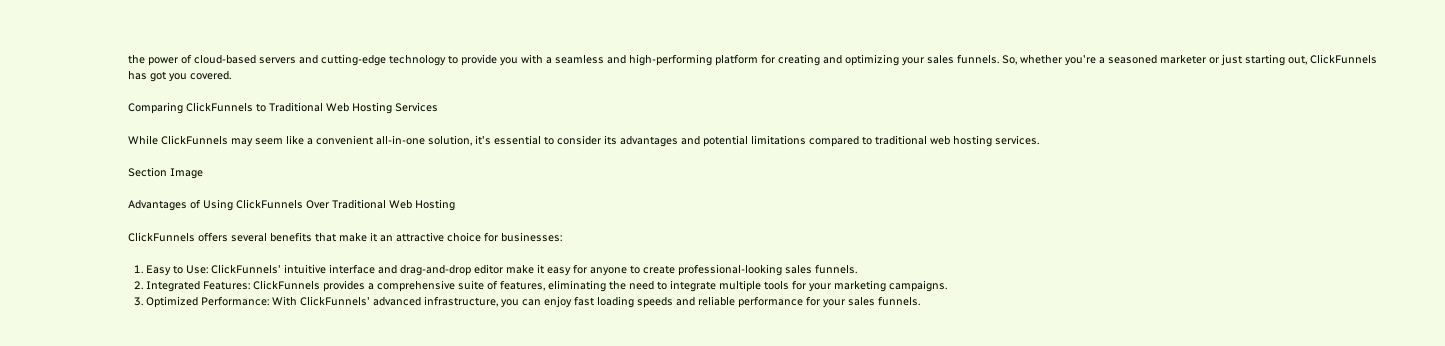the power of cloud-based servers and cutting-edge technology to provide you with a seamless and high-performing platform for creating and optimizing your sales funnels. So, whether you're a seasoned marketer or just starting out, ClickFunnels has got you covered.

Comparing ClickFunnels to Traditional Web Hosting Services

While ClickFunnels may seem like a convenient all-in-one solution, it's essential to consider its advantages and potential limitations compared to traditional web hosting services.

Section Image

Advantages of Using ClickFunnels Over Traditional Web Hosting

ClickFunnels offers several benefits that make it an attractive choice for businesses:

  1. Easy to Use: ClickFunnels' intuitive interface and drag-and-drop editor make it easy for anyone to create professional-looking sales funnels.
  2. Integrated Features: ClickFunnels provides a comprehensive suite of features, eliminating the need to integrate multiple tools for your marketing campaigns.
  3. Optimized Performance: With ClickFunnels' advanced infrastructure, you can enjoy fast loading speeds and reliable performance for your sales funnels.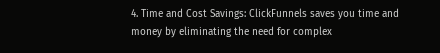4. Time and Cost Savings: ClickFunnels saves you time and money by eliminating the need for complex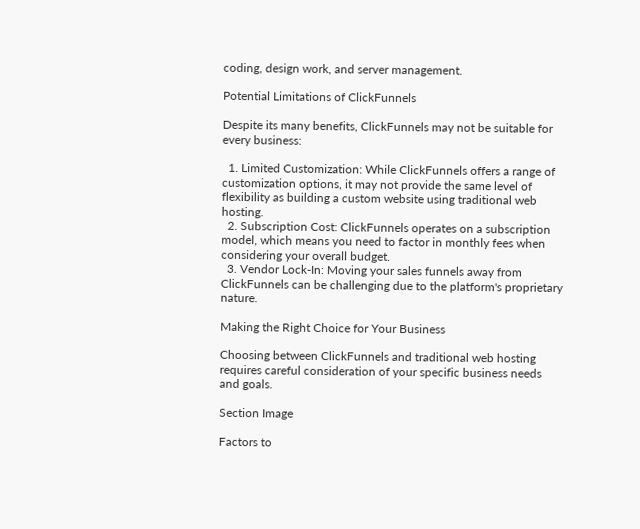coding, design work, and server management.

Potential Limitations of ClickFunnels

Despite its many benefits, ClickFunnels may not be suitable for every business:

  1. Limited Customization: While ClickFunnels offers a range of customization options, it may not provide the same level of flexibility as building a custom website using traditional web hosting.
  2. Subscription Cost: ClickFunnels operates on a subscription model, which means you need to factor in monthly fees when considering your overall budget.
  3. Vendor Lock-In: Moving your sales funnels away from ClickFunnels can be challenging due to the platform's proprietary nature.

Making the Right Choice for Your Business

Choosing between ClickFunnels and traditional web hosting requires careful consideration of your specific business needs and goals.

Section Image

Factors to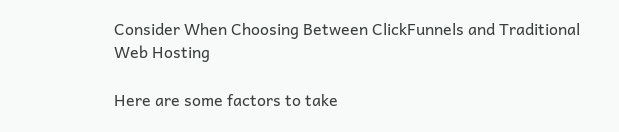Consider When Choosing Between ClickFunnels and Traditional Web Hosting

Here are some factors to take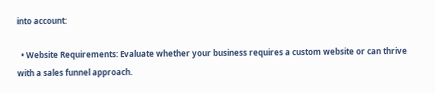into account:

  • Website Requirements: Evaluate whether your business requires a custom website or can thrive with a sales funnel approach.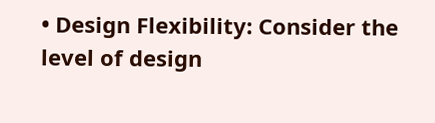• Design Flexibility: Consider the level of design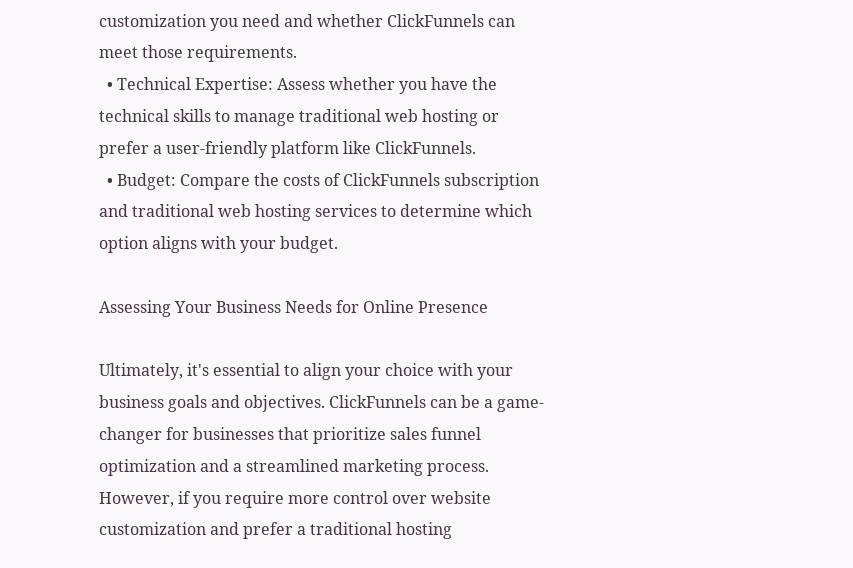customization you need and whether ClickFunnels can meet those requirements.
  • Technical Expertise: Assess whether you have the technical skills to manage traditional web hosting or prefer a user-friendly platform like ClickFunnels.
  • Budget: Compare the costs of ClickFunnels subscription and traditional web hosting services to determine which option aligns with your budget.

Assessing Your Business Needs for Online Presence

Ultimately, it's essential to align your choice with your business goals and objectives. ClickFunnels can be a game-changer for businesses that prioritize sales funnel optimization and a streamlined marketing process. However, if you require more control over website customization and prefer a traditional hosting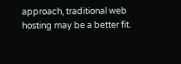approach, traditional web hosting may be a better fit.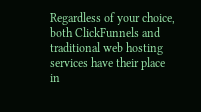Regardless of your choice, both ClickFunnels and traditional web hosting services have their place in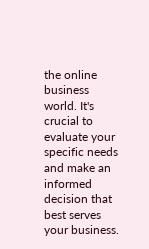the online business world. It's crucial to evaluate your specific needs and make an informed decision that best serves your business.